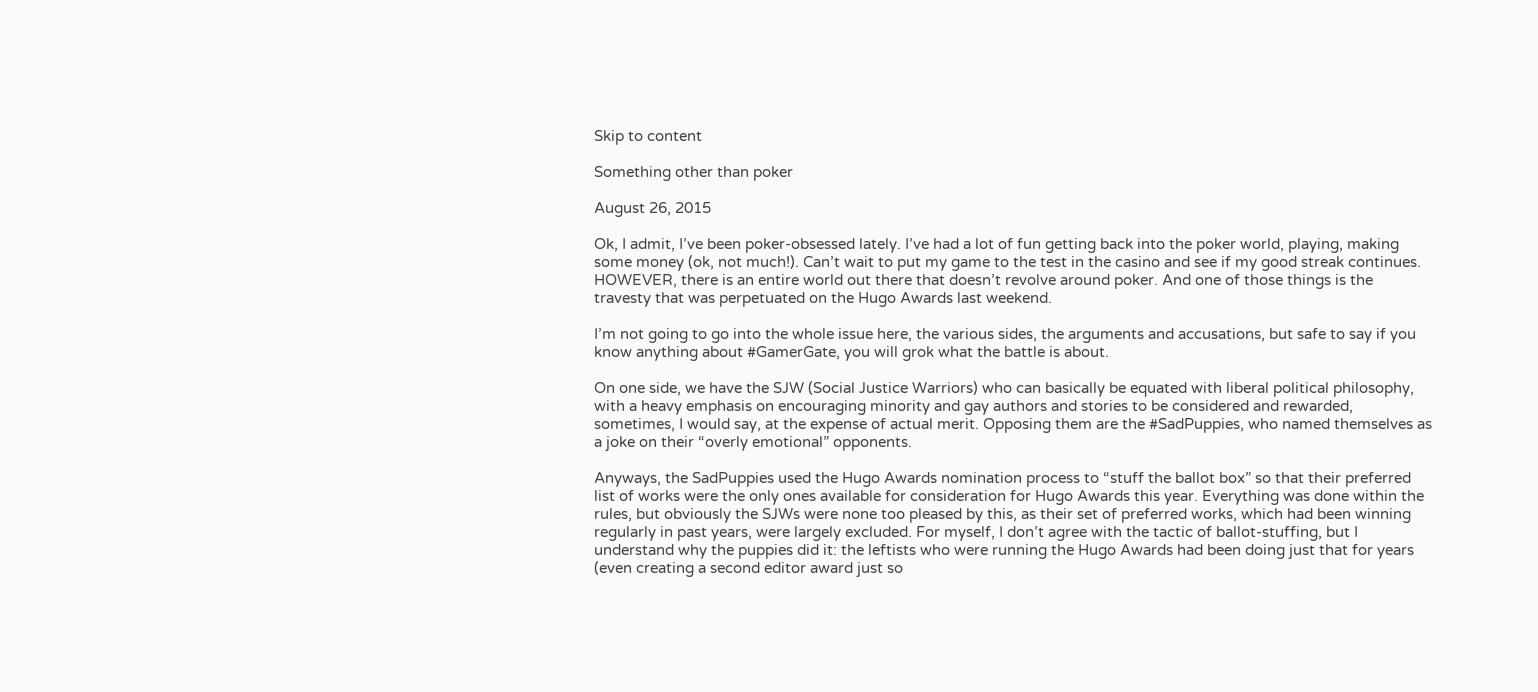Skip to content

Something other than poker

August 26, 2015

Ok, I admit, I’ve been poker-obsessed lately. I’ve had a lot of fun getting back into the poker world, playing, making some money (ok, not much!). Can’t wait to put my game to the test in the casino and see if my good streak continues. HOWEVER, there is an entire world out there that doesn’t revolve around poker. And one of those things is the travesty that was perpetuated on the Hugo Awards last weekend.

I’m not going to go into the whole issue here, the various sides, the arguments and accusations, but safe to say if you know anything about #GamerGate, you will grok what the battle is about.

On one side, we have the SJW (Social Justice Warriors) who can basically be equated with liberal political philosophy, with a heavy emphasis on encouraging minority and gay authors and stories to be considered and rewarded, sometimes, I would say, at the expense of actual merit. Opposing them are the #SadPuppies, who named themselves as a joke on their “overly emotional” opponents.

Anyways, the SadPuppies used the Hugo Awards nomination process to “stuff the ballot box” so that their preferred list of works were the only ones available for consideration for Hugo Awards this year. Everything was done within the rules, but obviously the SJWs were none too pleased by this, as their set of preferred works, which had been winning regularly in past years, were largely excluded. For myself, I don’t agree with the tactic of ballot-stuffing, but I understand why the puppies did it: the leftists who were running the Hugo Awards had been doing just that for years (even creating a second editor award just so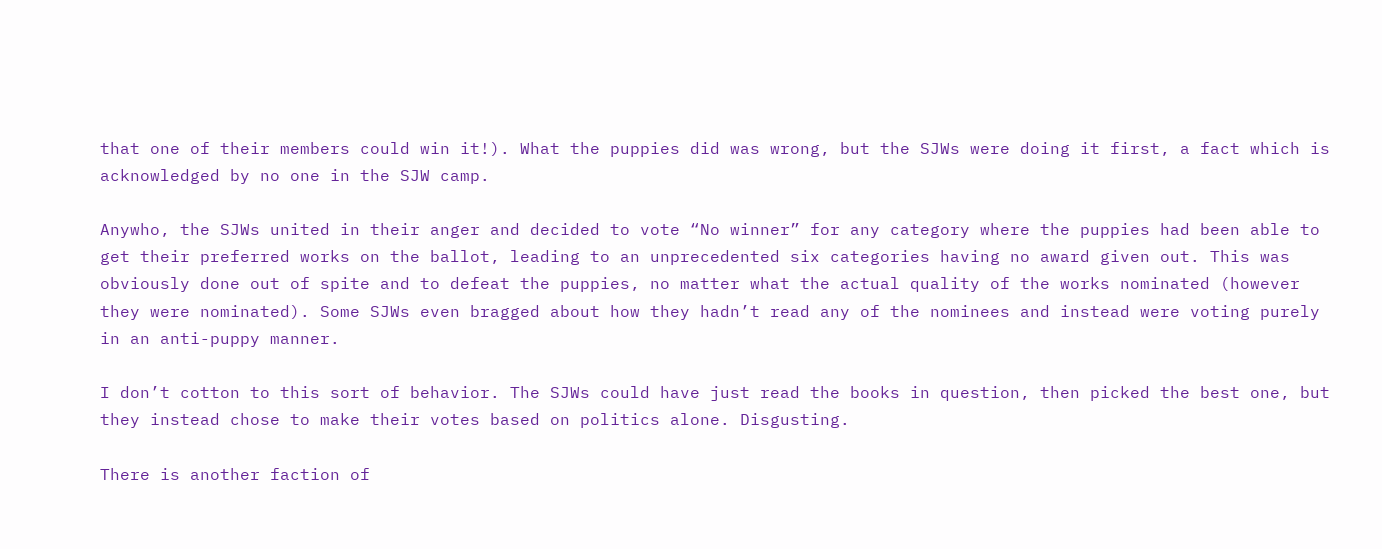that one of their members could win it!). What the puppies did was wrong, but the SJWs were doing it first, a fact which is acknowledged by no one in the SJW camp.

Anywho, the SJWs united in their anger and decided to vote “No winner” for any category where the puppies had been able to get their preferred works on the ballot, leading to an unprecedented six categories having no award given out. This was obviously done out of spite and to defeat the puppies, no matter what the actual quality of the works nominated (however they were nominated). Some SJWs even bragged about how they hadn’t read any of the nominees and instead were voting purely in an anti-puppy manner.

I don’t cotton to this sort of behavior. The SJWs could have just read the books in question, then picked the best one, but they instead chose to make their votes based on politics alone. Disgusting.

There is another faction of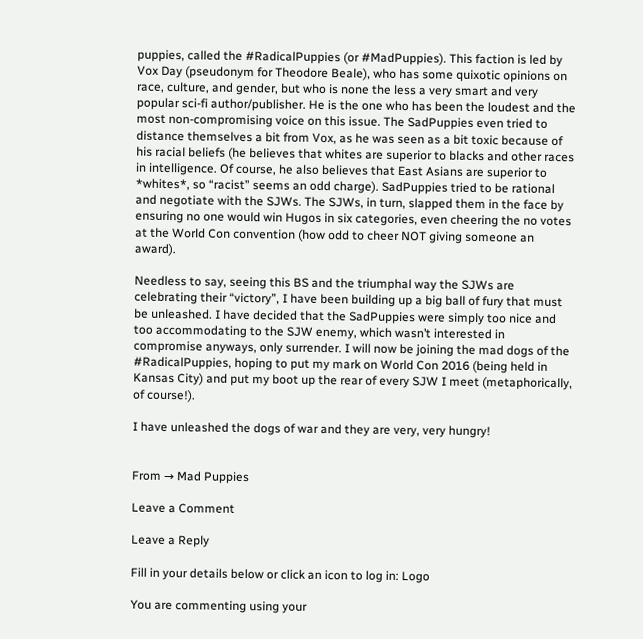puppies, called the #RadicalPuppies (or #MadPuppies). This faction is led by Vox Day (pseudonym for Theodore Beale), who has some quixotic opinions on race, culture, and gender, but who is none the less a very smart and very popular sci-fi author/publisher. He is the one who has been the loudest and the most non-compromising voice on this issue. The SadPuppies even tried to distance themselves a bit from Vox, as he was seen as a bit toxic because of his racial beliefs (he believes that whites are superior to blacks and other races in intelligence. Of course, he also believes that East Asians are superior to *whites*, so “racist” seems an odd charge). SadPuppies tried to be rational and negotiate with the SJWs. The SJWs, in turn, slapped them in the face by ensuring no one would win Hugos in six categories, even cheering the no votes at the World Con convention (how odd to cheer NOT giving someone an award).

Needless to say, seeing this BS and the triumphal way the SJWs are celebrating their “victory”, I have been building up a big ball of fury that must be unleashed. I have decided that the SadPuppies were simply too nice and too accommodating to the SJW enemy, which wasn’t interested in compromise anyways, only surrender. I will now be joining the mad dogs of the #RadicalPuppies, hoping to put my mark on World Con 2016 (being held in Kansas City) and put my boot up the rear of every SJW I meet (metaphorically, of course!).

I have unleashed the dogs of war and they are very, very hungry!


From → Mad Puppies

Leave a Comment

Leave a Reply

Fill in your details below or click an icon to log in: Logo

You are commenting using your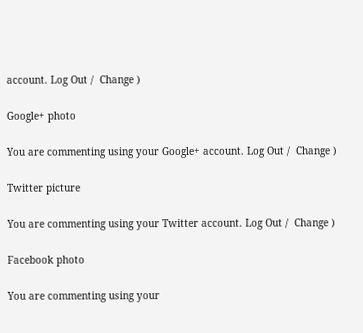account. Log Out /  Change )

Google+ photo

You are commenting using your Google+ account. Log Out /  Change )

Twitter picture

You are commenting using your Twitter account. Log Out /  Change )

Facebook photo

You are commenting using your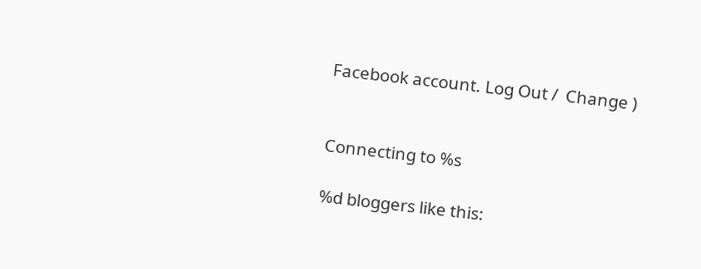Facebook account. Log Out /  Change )


Connecting to %s

%d bloggers like this: